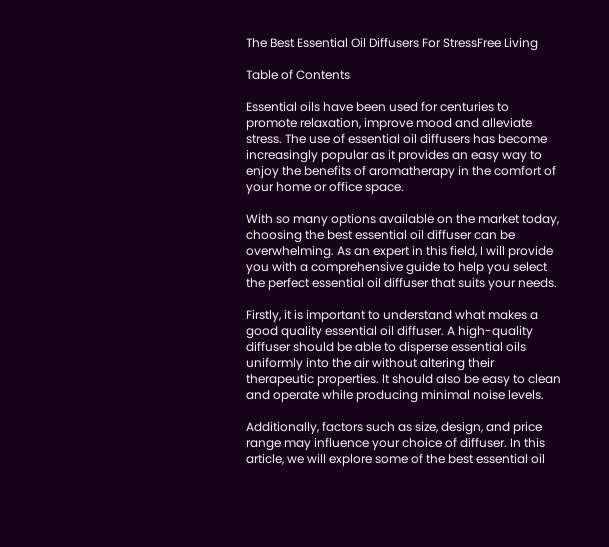The Best Essential Oil Diffusers For StressFree Living

Table of Contents

Essential oils have been used for centuries to promote relaxation, improve mood and alleviate stress. The use of essential oil diffusers has become increasingly popular as it provides an easy way to enjoy the benefits of aromatherapy in the comfort of your home or office space.

With so many options available on the market today, choosing the best essential oil diffuser can be overwhelming. As an expert in this field, I will provide you with a comprehensive guide to help you select the perfect essential oil diffuser that suits your needs.

Firstly, it is important to understand what makes a good quality essential oil diffuser. A high-quality diffuser should be able to disperse essential oils uniformly into the air without altering their therapeutic properties. It should also be easy to clean and operate while producing minimal noise levels.

Additionally, factors such as size, design, and price range may influence your choice of diffuser. In this article, we will explore some of the best essential oil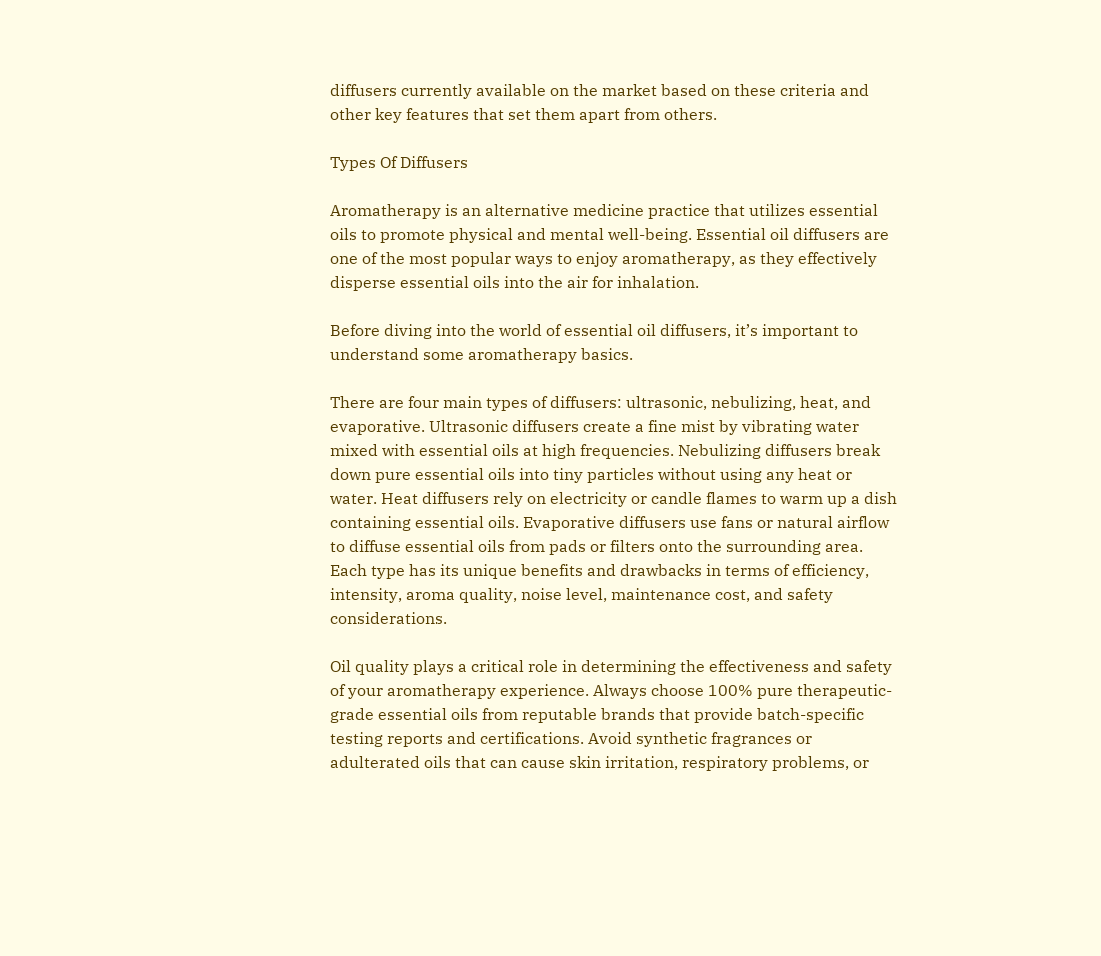diffusers currently available on the market based on these criteria and other key features that set them apart from others.

Types Of Diffusers

Aromatherapy is an alternative medicine practice that utilizes essential oils to promote physical and mental well-being. Essential oil diffusers are one of the most popular ways to enjoy aromatherapy, as they effectively disperse essential oils into the air for inhalation.

Before diving into the world of essential oil diffusers, it’s important to understand some aromatherapy basics.

There are four main types of diffusers: ultrasonic, nebulizing, heat, and evaporative. Ultrasonic diffusers create a fine mist by vibrating water mixed with essential oils at high frequencies. Nebulizing diffusers break down pure essential oils into tiny particles without using any heat or water. Heat diffusers rely on electricity or candle flames to warm up a dish containing essential oils. Evaporative diffusers use fans or natural airflow to diffuse essential oils from pads or filters onto the surrounding area. Each type has its unique benefits and drawbacks in terms of efficiency, intensity, aroma quality, noise level, maintenance cost, and safety considerations.

Oil quality plays a critical role in determining the effectiveness and safety of your aromatherapy experience. Always choose 100% pure therapeutic-grade essential oils from reputable brands that provide batch-specific testing reports and certifications. Avoid synthetic fragrances or adulterated oils that can cause skin irritation, respiratory problems, or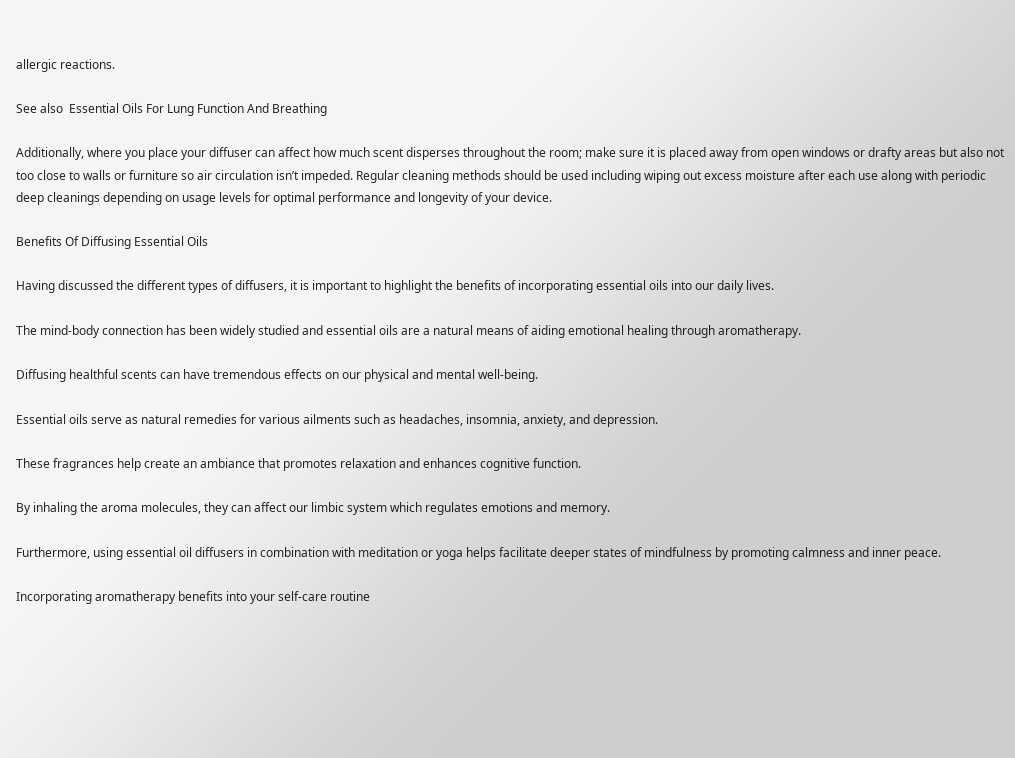allergic reactions.

See also  Essential Oils For Lung Function And Breathing

Additionally, where you place your diffuser can affect how much scent disperses throughout the room; make sure it is placed away from open windows or drafty areas but also not too close to walls or furniture so air circulation isn’t impeded. Regular cleaning methods should be used including wiping out excess moisture after each use along with periodic deep cleanings depending on usage levels for optimal performance and longevity of your device.

Benefits Of Diffusing Essential Oils

Having discussed the different types of diffusers, it is important to highlight the benefits of incorporating essential oils into our daily lives.

The mind-body connection has been widely studied and essential oils are a natural means of aiding emotional healing through aromatherapy.

Diffusing healthful scents can have tremendous effects on our physical and mental well-being.

Essential oils serve as natural remedies for various ailments such as headaches, insomnia, anxiety, and depression.

These fragrances help create an ambiance that promotes relaxation and enhances cognitive function.

By inhaling the aroma molecules, they can affect our limbic system which regulates emotions and memory.

Furthermore, using essential oil diffusers in combination with meditation or yoga helps facilitate deeper states of mindfulness by promoting calmness and inner peace.

Incorporating aromatherapy benefits into your self-care routine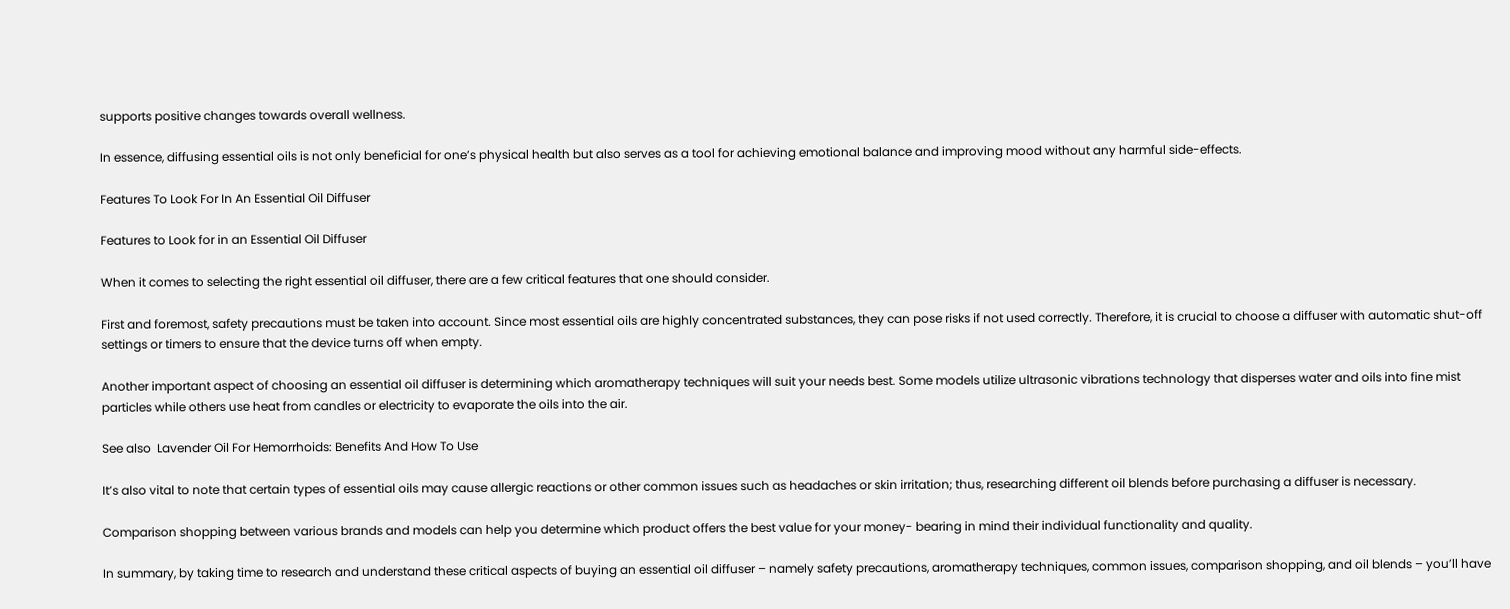supports positive changes towards overall wellness.

In essence, diffusing essential oils is not only beneficial for one’s physical health but also serves as a tool for achieving emotional balance and improving mood without any harmful side-effects.

Features To Look For In An Essential Oil Diffuser

Features to Look for in an Essential Oil Diffuser

When it comes to selecting the right essential oil diffuser, there are a few critical features that one should consider.

First and foremost, safety precautions must be taken into account. Since most essential oils are highly concentrated substances, they can pose risks if not used correctly. Therefore, it is crucial to choose a diffuser with automatic shut-off settings or timers to ensure that the device turns off when empty.

Another important aspect of choosing an essential oil diffuser is determining which aromatherapy techniques will suit your needs best. Some models utilize ultrasonic vibrations technology that disperses water and oils into fine mist particles while others use heat from candles or electricity to evaporate the oils into the air.

See also  Lavender Oil For Hemorrhoids: Benefits And How To Use

It’s also vital to note that certain types of essential oils may cause allergic reactions or other common issues such as headaches or skin irritation; thus, researching different oil blends before purchasing a diffuser is necessary.

Comparison shopping between various brands and models can help you determine which product offers the best value for your money- bearing in mind their individual functionality and quality.

In summary, by taking time to research and understand these critical aspects of buying an essential oil diffuser – namely safety precautions, aromatherapy techniques, common issues, comparison shopping, and oil blends – you’ll have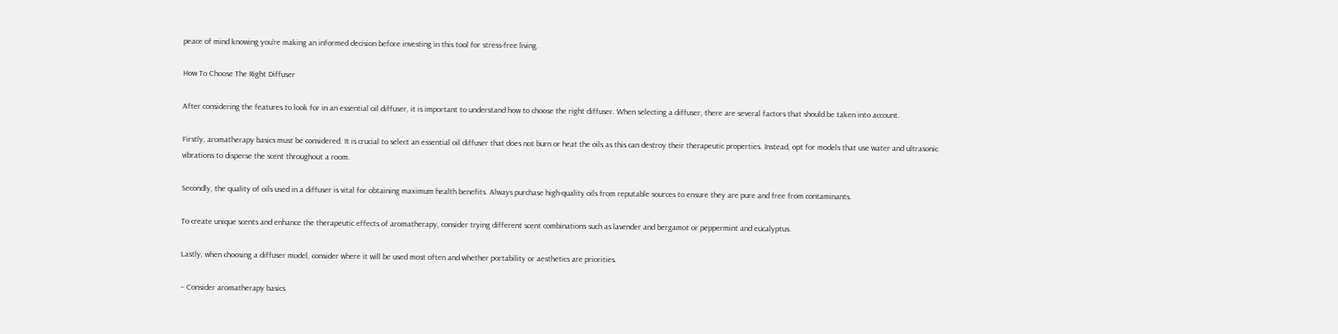peace of mind knowing you’re making an informed decision before investing in this tool for stress-free living.

How To Choose The Right Diffuser

After considering the features to look for in an essential oil diffuser, it is important to understand how to choose the right diffuser. When selecting a diffuser, there are several factors that should be taken into account.

Firstly, aromatherapy basics must be considered. It is crucial to select an essential oil diffuser that does not burn or heat the oils as this can destroy their therapeutic properties. Instead, opt for models that use water and ultrasonic vibrations to disperse the scent throughout a room.

Secondly, the quality of oils used in a diffuser is vital for obtaining maximum health benefits. Always purchase high-quality oils from reputable sources to ensure they are pure and free from contaminants.

To create unique scents and enhance the therapeutic effects of aromatherapy, consider trying different scent combinations such as lavender and bergamot or peppermint and eucalyptus.

Lastly, when choosing a diffuser model, consider where it will be used most often and whether portability or aesthetics are priorities.

– Consider aromatherapy basics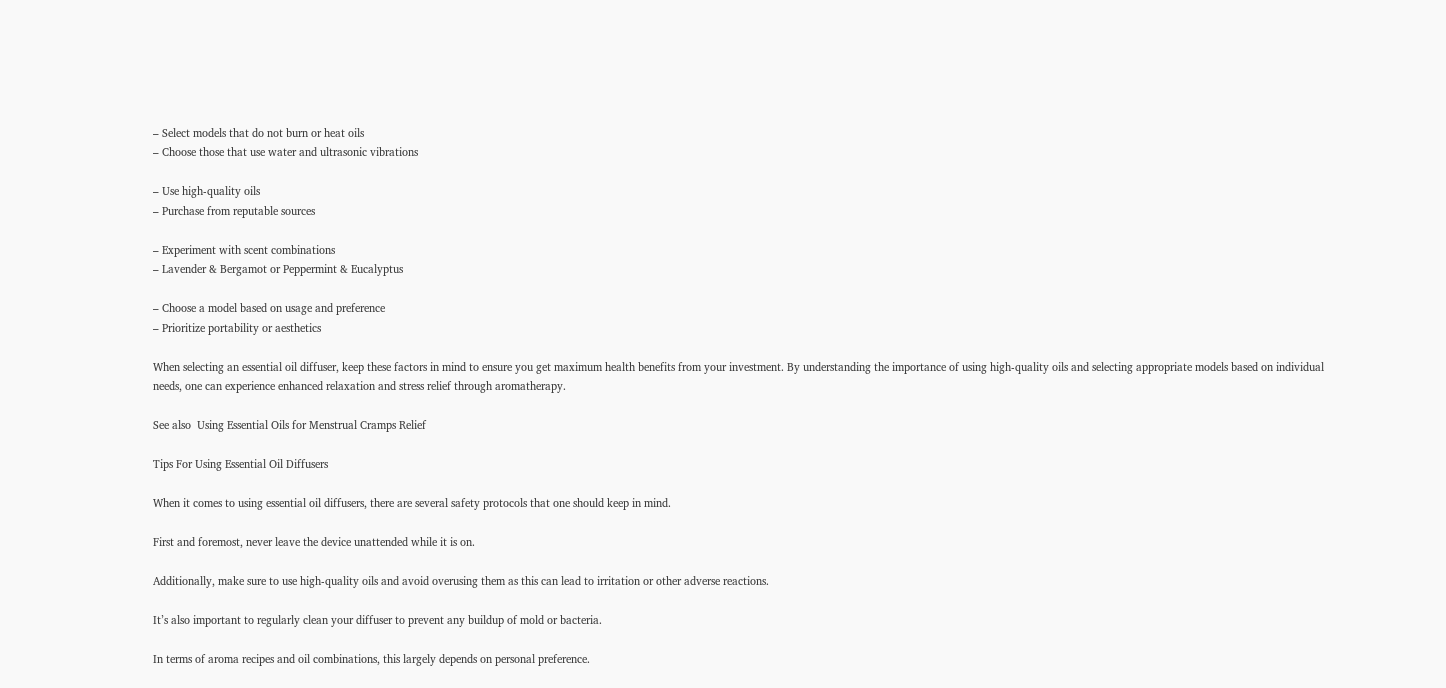– Select models that do not burn or heat oils
– Choose those that use water and ultrasonic vibrations

– Use high-quality oils
– Purchase from reputable sources

– Experiment with scent combinations
– Lavender & Bergamot or Peppermint & Eucalyptus

– Choose a model based on usage and preference
– Prioritize portability or aesthetics

When selecting an essential oil diffuser, keep these factors in mind to ensure you get maximum health benefits from your investment. By understanding the importance of using high-quality oils and selecting appropriate models based on individual needs, one can experience enhanced relaxation and stress relief through aromatherapy.

See also  Using Essential Oils for Menstrual Cramps Relief

Tips For Using Essential Oil Diffusers

When it comes to using essential oil diffusers, there are several safety protocols that one should keep in mind.

First and foremost, never leave the device unattended while it is on.

Additionally, make sure to use high-quality oils and avoid overusing them as this can lead to irritation or other adverse reactions.

It’s also important to regularly clean your diffuser to prevent any buildup of mold or bacteria.

In terms of aroma recipes and oil combinations, this largely depends on personal preference.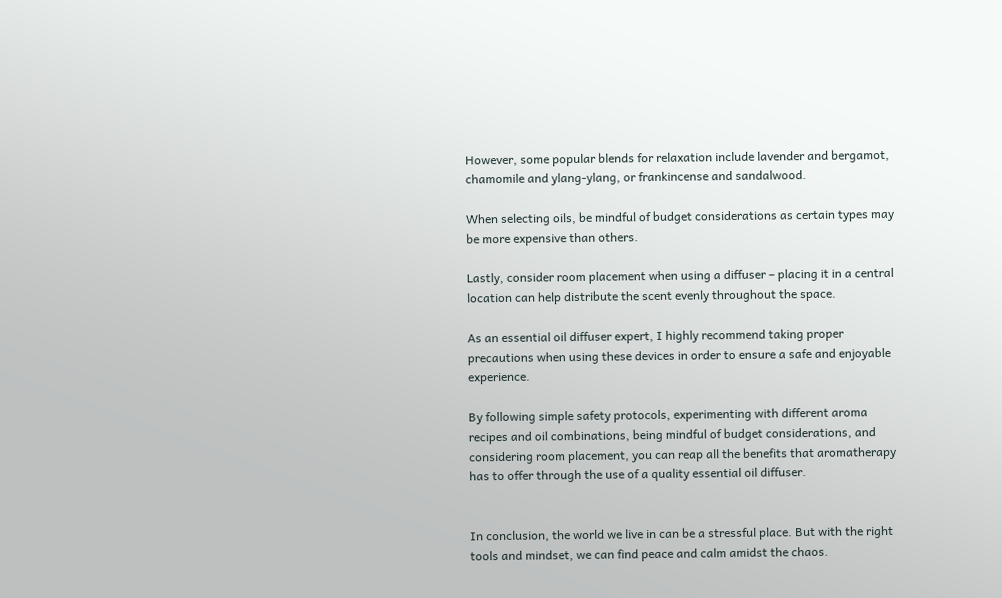However, some popular blends for relaxation include lavender and bergamot, chamomile and ylang-ylang, or frankincense and sandalwood.

When selecting oils, be mindful of budget considerations as certain types may be more expensive than others.

Lastly, consider room placement when using a diffuser – placing it in a central location can help distribute the scent evenly throughout the space.

As an essential oil diffuser expert, I highly recommend taking proper precautions when using these devices in order to ensure a safe and enjoyable experience.

By following simple safety protocols, experimenting with different aroma recipes and oil combinations, being mindful of budget considerations, and considering room placement, you can reap all the benefits that aromatherapy has to offer through the use of a quality essential oil diffuser.


In conclusion, the world we live in can be a stressful place. But with the right tools and mindset, we can find peace and calm amidst the chaos.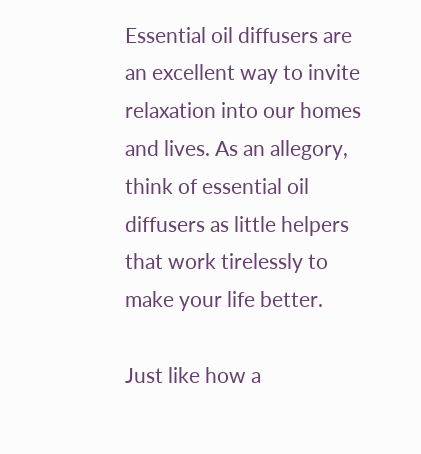Essential oil diffusers are an excellent way to invite relaxation into our homes and lives. As an allegory, think of essential oil diffusers as little helpers that work tirelessly to make your life better.

Just like how a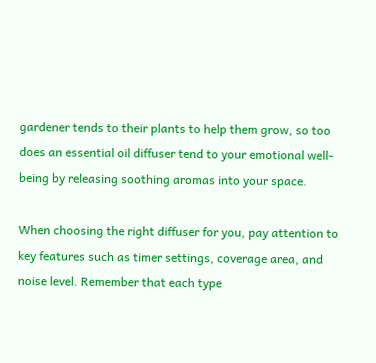gardener tends to their plants to help them grow, so too does an essential oil diffuser tend to your emotional well-being by releasing soothing aromas into your space.

When choosing the right diffuser for you, pay attention to key features such as timer settings, coverage area, and noise level. Remember that each type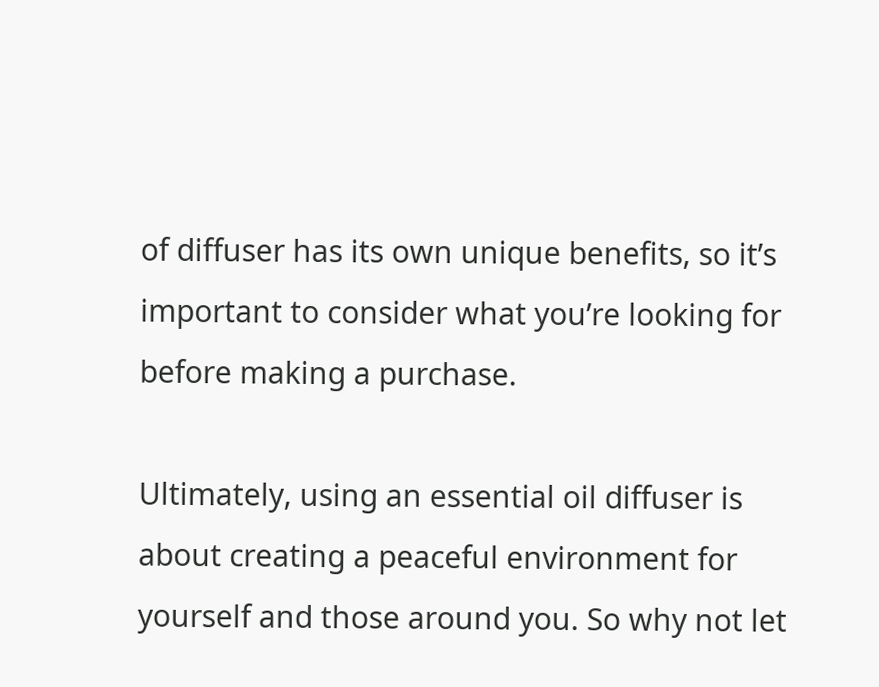of diffuser has its own unique benefits, so it’s important to consider what you’re looking for before making a purchase.

Ultimately, using an essential oil diffuser is about creating a peaceful environment for yourself and those around you. So why not let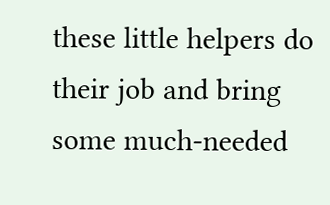these little helpers do their job and bring some much-needed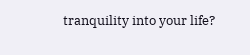tranquility into your life?